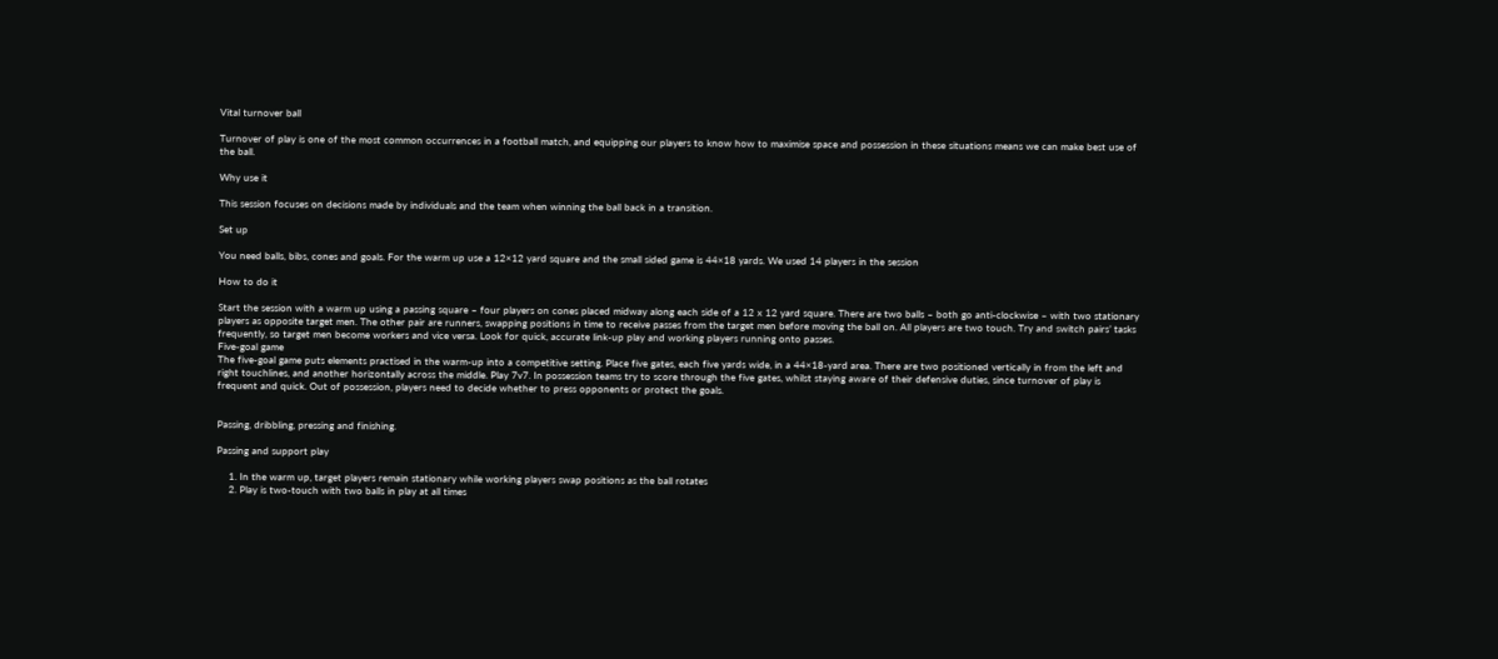Vital turnover ball

Turnover of play is one of the most common occurrences in a football match, and equipping our players to know how to maximise space and possession in these situations means we can make best use of the ball.

Why use it

This session focuses on decisions made by individuals and the team when winning the ball back in a transition.

Set up

You need balls, bibs, cones and goals. For the warm up use a 12×12 yard square and the small sided game is 44×18 yards. We used 14 players in the session

How to do it

Start the session with a warm up using a passing square – four players on cones placed midway along each side of a 12 x 12 yard square. There are two balls – both go anti-clockwise – with two stationary players as opposite target men. The other pair are runners, swapping positions in time to receive passes from the target men before moving the ball on. All players are two touch. Try and switch pairs’ tasks frequently, so target men become workers and vice versa. Look for quick, accurate link-up play and working players running onto passes.
Five-goal game
The five-goal game puts elements practised in the warm-up into a competitive setting. Place five gates, each five yards wide, in a 44×18-yard area. There are two positioned vertically in from the left and right touchlines, and another horizontally across the middle. Play 7v7. In possession teams try to score through the five gates, whilst staying aware of their defensive duties, since turnover of play is frequent and quick. Out of possession, players need to decide whether to press opponents or protect the goals.


Passing, dribbling, pressing and finishing.

Passing and support play

    1. In the warm up, target players remain stationary while working players swap positions as the ball rotates
    2. Play is two-touch with two balls in play at all times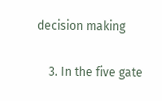decision making

    3. In the five gate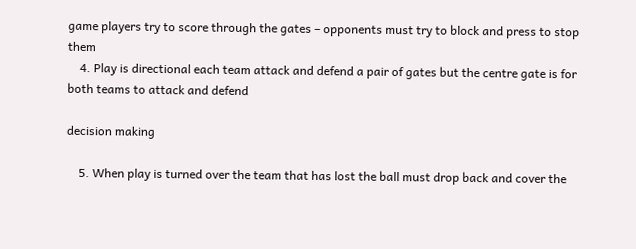game players try to score through the gates – opponents must try to block and press to stop them
    4. Play is directional each team attack and defend a pair of gates but the centre gate is for both teams to attack and defend

decision making

    5. When play is turned over the team that has lost the ball must drop back and cover the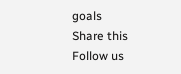goals
Share this
Follow us